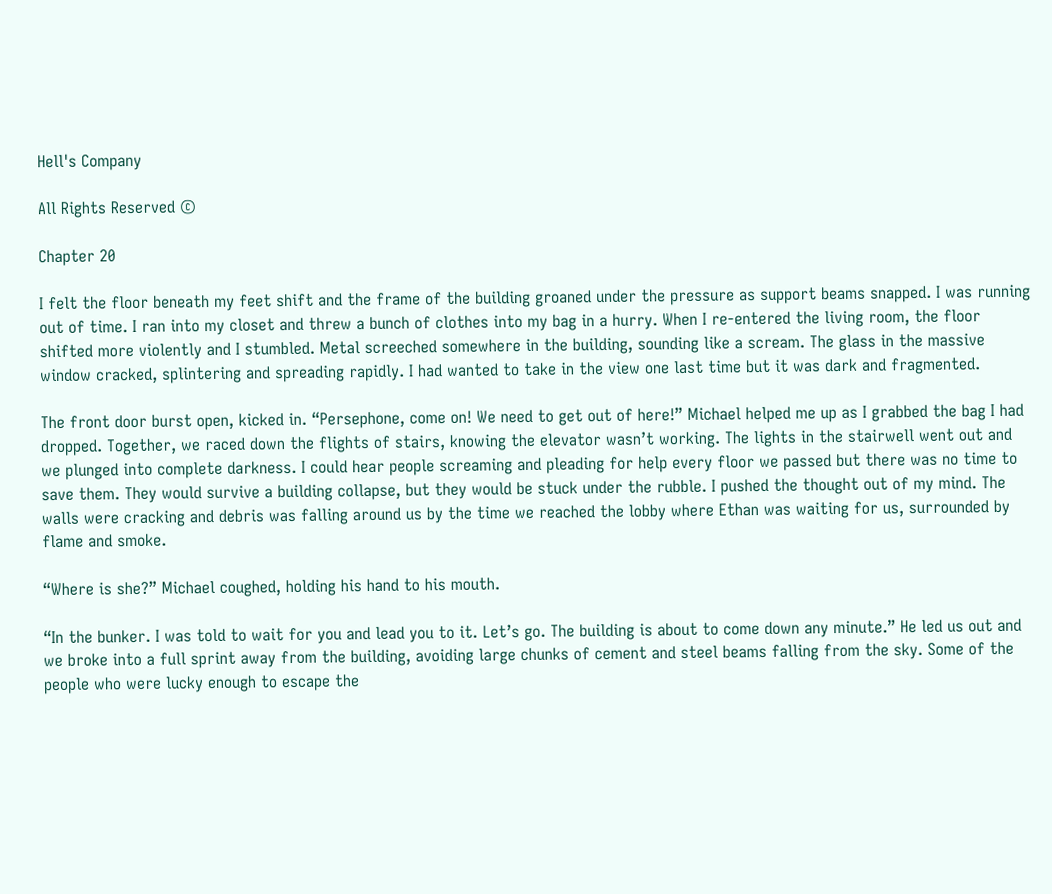Hell's Company

All Rights Reserved ©

Chapter 20

I felt the floor beneath my feet shift and the frame of the building groaned under the pressure as support beams snapped. I was running out of time. I ran into my closet and threw a bunch of clothes into my bag in a hurry. When I re-entered the living room, the floor shifted more violently and I stumbled. Metal screeched somewhere in the building, sounding like a scream. The glass in the massive window cracked, splintering and spreading rapidly. I had wanted to take in the view one last time but it was dark and fragmented.

The front door burst open, kicked in. “Persephone, come on! We need to get out of here!” Michael helped me up as I grabbed the bag I had dropped. Together, we raced down the flights of stairs, knowing the elevator wasn’t working. The lights in the stairwell went out and we plunged into complete darkness. I could hear people screaming and pleading for help every floor we passed but there was no time to save them. They would survive a building collapse, but they would be stuck under the rubble. I pushed the thought out of my mind. The walls were cracking and debris was falling around us by the time we reached the lobby where Ethan was waiting for us, surrounded by flame and smoke.

“Where is she?” Michael coughed, holding his hand to his mouth.

“In the bunker. I was told to wait for you and lead you to it. Let’s go. The building is about to come down any minute.” He led us out and we broke into a full sprint away from the building, avoiding large chunks of cement and steel beams falling from the sky. Some of the people who were lucky enough to escape the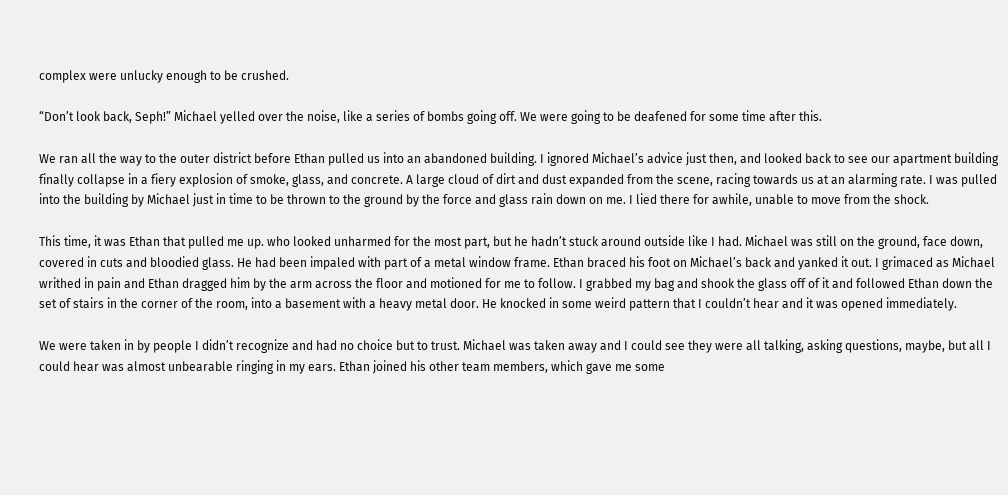complex were unlucky enough to be crushed.

“Don’t look back, Seph!” Michael yelled over the noise, like a series of bombs going off. We were going to be deafened for some time after this.

We ran all the way to the outer district before Ethan pulled us into an abandoned building. I ignored Michael’s advice just then, and looked back to see our apartment building finally collapse in a fiery explosion of smoke, glass, and concrete. A large cloud of dirt and dust expanded from the scene, racing towards us at an alarming rate. I was pulled into the building by Michael just in time to be thrown to the ground by the force and glass rain down on me. I lied there for awhile, unable to move from the shock.

This time, it was Ethan that pulled me up. who looked unharmed for the most part, but he hadn’t stuck around outside like I had. Michael was still on the ground, face down, covered in cuts and bloodied glass. He had been impaled with part of a metal window frame. Ethan braced his foot on Michael’s back and yanked it out. I grimaced as Michael writhed in pain and Ethan dragged him by the arm across the floor and motioned for me to follow. I grabbed my bag and shook the glass off of it and followed Ethan down the set of stairs in the corner of the room, into a basement with a heavy metal door. He knocked in some weird pattern that I couldn’t hear and it was opened immediately.

We were taken in by people I didn’t recognize and had no choice but to trust. Michael was taken away and I could see they were all talking, asking questions, maybe, but all I could hear was almost unbearable ringing in my ears. Ethan joined his other team members, which gave me some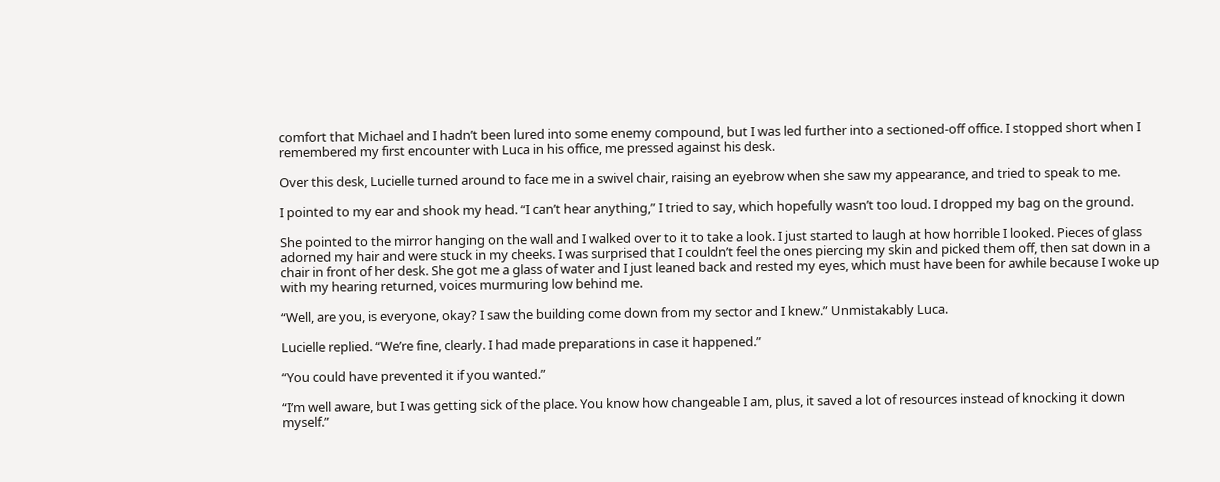comfort that Michael and I hadn’t been lured into some enemy compound, but I was led further into a sectioned-off office. I stopped short when I remembered my first encounter with Luca in his office, me pressed against his desk.

Over this desk, Lucielle turned around to face me in a swivel chair, raising an eyebrow when she saw my appearance, and tried to speak to me.

I pointed to my ear and shook my head. “I can’t hear anything,” I tried to say, which hopefully wasn’t too loud. I dropped my bag on the ground.

She pointed to the mirror hanging on the wall and I walked over to it to take a look. I just started to laugh at how horrible I looked. Pieces of glass adorned my hair and were stuck in my cheeks. I was surprised that I couldn’t feel the ones piercing my skin and picked them off, then sat down in a chair in front of her desk. She got me a glass of water and I just leaned back and rested my eyes, which must have been for awhile because I woke up with my hearing returned, voices murmuring low behind me.

“Well, are you, is everyone, okay? I saw the building come down from my sector and I knew.” Unmistakably Luca.

Lucielle replied. “We’re fine, clearly. I had made preparations in case it happened.”

“You could have prevented it if you wanted.”

“I’m well aware, but I was getting sick of the place. You know how changeable I am, plus, it saved a lot of resources instead of knocking it down myself.”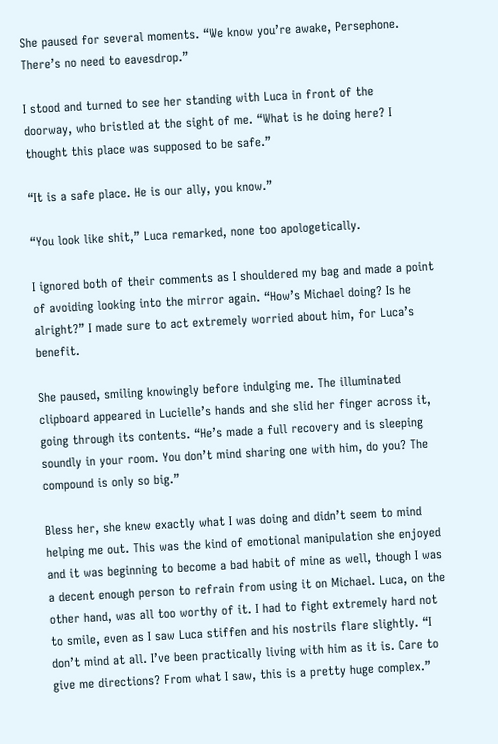She paused for several moments. “We know you’re awake, Persephone. There’s no need to eavesdrop.”

I stood and turned to see her standing with Luca in front of the doorway, who bristled at the sight of me. “What is he doing here? I thought this place was supposed to be safe.”

“It is a safe place. He is our ally, you know.”

“You look like shit,” Luca remarked, none too apologetically.

I ignored both of their comments as I shouldered my bag and made a point of avoiding looking into the mirror again. “How’s Michael doing? Is he alright?” I made sure to act extremely worried about him, for Luca’s benefit.

She paused, smiling knowingly before indulging me. The illuminated clipboard appeared in Lucielle’s hands and she slid her finger across it, going through its contents. “He’s made a full recovery and is sleeping soundly in your room. You don’t mind sharing one with him, do you? The compound is only so big.”

Bless her, she knew exactly what I was doing and didn’t seem to mind helping me out. This was the kind of emotional manipulation she enjoyed and it was beginning to become a bad habit of mine as well, though I was a decent enough person to refrain from using it on Michael. Luca, on the other hand, was all too worthy of it. I had to fight extremely hard not to smile, even as I saw Luca stiffen and his nostrils flare slightly. “I don’t mind at all. I’ve been practically living with him as it is. Care to give me directions? From what I saw, this is a pretty huge complex.”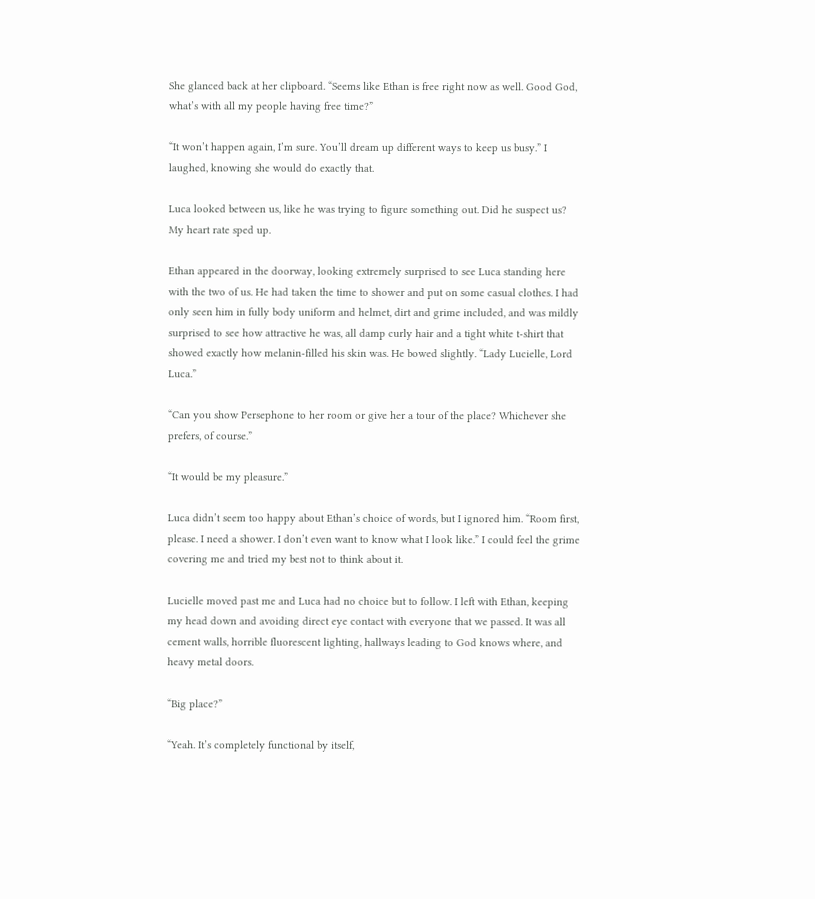She glanced back at her clipboard. “Seems like Ethan is free right now as well. Good God, what’s with all my people having free time?”

“It won’t happen again, I’m sure. You’ll dream up different ways to keep us busy.” I laughed, knowing she would do exactly that.

Luca looked between us, like he was trying to figure something out. Did he suspect us? My heart rate sped up.

Ethan appeared in the doorway, looking extremely surprised to see Luca standing here with the two of us. He had taken the time to shower and put on some casual clothes. I had only seen him in fully body uniform and helmet, dirt and grime included, and was mildly surprised to see how attractive he was, all damp curly hair and a tight white t-shirt that showed exactly how melanin-filled his skin was. He bowed slightly. “Lady Lucielle, Lord Luca.”

“Can you show Persephone to her room or give her a tour of the place? Whichever she prefers, of course.”

“It would be my pleasure.”

Luca didn’t seem too happy about Ethan’s choice of words, but I ignored him. “Room first, please. I need a shower. I don’t even want to know what I look like.” I could feel the grime covering me and tried my best not to think about it.

Lucielle moved past me and Luca had no choice but to follow. I left with Ethan, keeping my head down and avoiding direct eye contact with everyone that we passed. It was all cement walls, horrible fluorescent lighting, hallways leading to God knows where, and heavy metal doors.

“Big place?”

“Yeah. It’s completely functional by itself,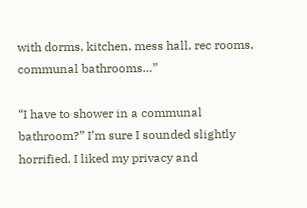with dorms, kitchen, mess hall, rec rooms, communal bathrooms…”

“I have to shower in a communal bathroom?” I’m sure I sounded slightly horrified. I liked my privacy and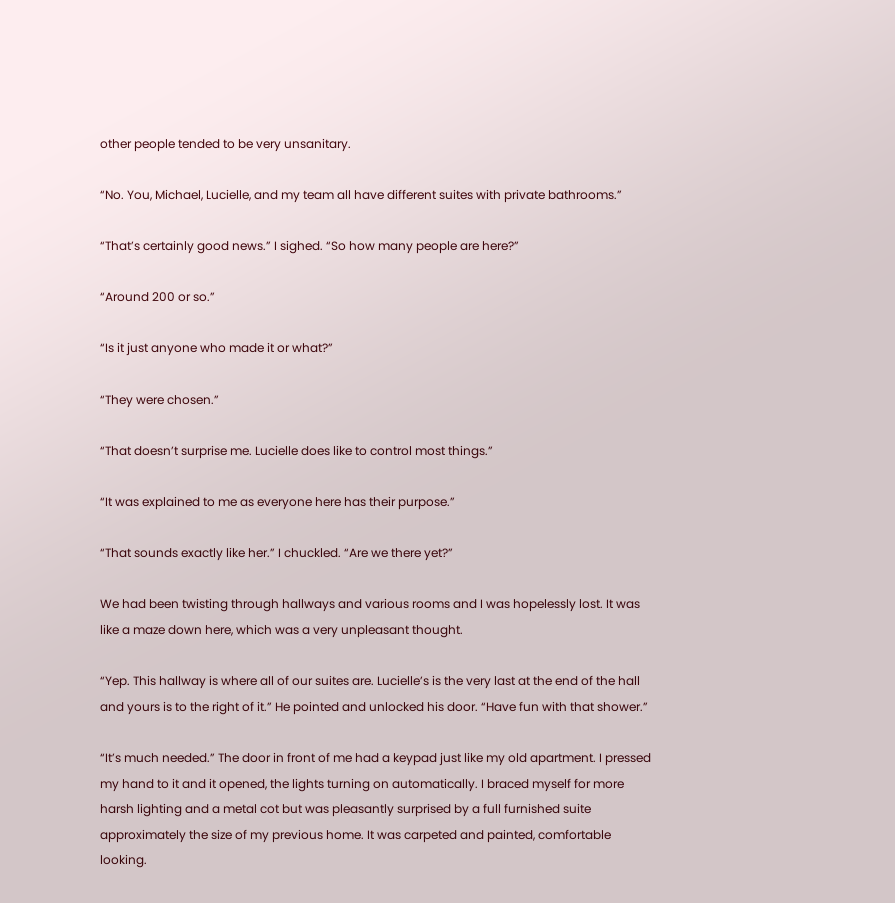other people tended to be very unsanitary.

“No. You, Michael, Lucielle, and my team all have different suites with private bathrooms.”

“That’s certainly good news.” I sighed. “So how many people are here?”

“Around 200 or so.”

“Is it just anyone who made it or what?”

“They were chosen.”

“That doesn’t surprise me. Lucielle does like to control most things.”

“It was explained to me as everyone here has their purpose.”

“That sounds exactly like her.” I chuckled. “Are we there yet?”

We had been twisting through hallways and various rooms and I was hopelessly lost. It was like a maze down here, which was a very unpleasant thought.

“Yep. This hallway is where all of our suites are. Lucielle’s is the very last at the end of the hall and yours is to the right of it.” He pointed and unlocked his door. “Have fun with that shower.”

“It’s much needed.” The door in front of me had a keypad just like my old apartment. I pressed my hand to it and it opened, the lights turning on automatically. I braced myself for more harsh lighting and a metal cot but was pleasantly surprised by a full furnished suite approximately the size of my previous home. It was carpeted and painted, comfortable looking.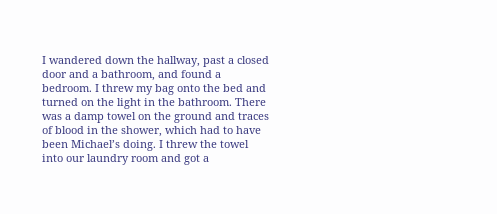I wandered down the hallway, past a closed door and a bathroom, and found a bedroom. I threw my bag onto the bed and turned on the light in the bathroom. There was a damp towel on the ground and traces of blood in the shower, which had to have been Michael’s doing. I threw the towel into our laundry room and got a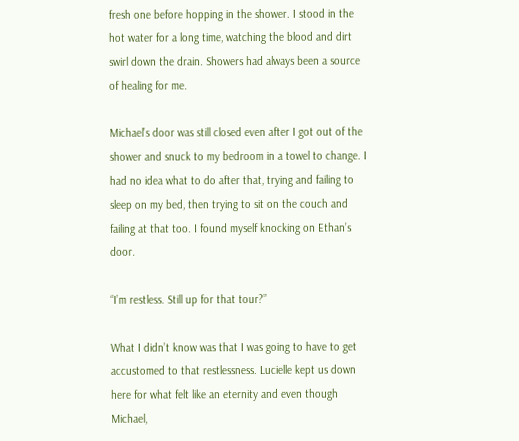fresh one before hopping in the shower. I stood in the hot water for a long time, watching the blood and dirt swirl down the drain. Showers had always been a source of healing for me.

Michael’s door was still closed even after I got out of the shower and snuck to my bedroom in a towel to change. I had no idea what to do after that, trying and failing to sleep on my bed, then trying to sit on the couch and failing at that too. I found myself knocking on Ethan’s door.

“I’m restless. Still up for that tour?”

What I didn’t know was that I was going to have to get accustomed to that restlessness. Lucielle kept us down here for what felt like an eternity and even though Michael,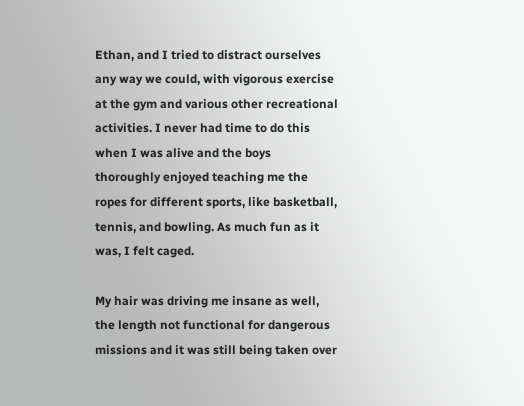Ethan, and I tried to distract ourselves any way we could, with vigorous exercise at the gym and various other recreational activities. I never had time to do this when I was alive and the boys thoroughly enjoyed teaching me the ropes for different sports, like basketball, tennis, and bowling. As much fun as it was, I felt caged.

My hair was driving me insane as well, the length not functional for dangerous missions and it was still being taken over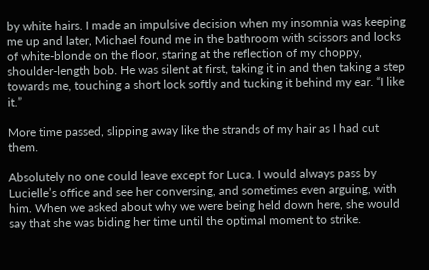by white hairs. I made an impulsive decision when my insomnia was keeping me up and later, Michael found me in the bathroom with scissors and locks of white-blonde on the floor, staring at the reflection of my choppy, shoulder-length bob. He was silent at first, taking it in and then taking a step towards me, touching a short lock softly and tucking it behind my ear. “I like it.”

More time passed, slipping away like the strands of my hair as I had cut them.

Absolutely no one could leave except for Luca. I would always pass by Lucielle’s office and see her conversing, and sometimes even arguing, with him. When we asked about why we were being held down here, she would say that she was biding her time until the optimal moment to strike.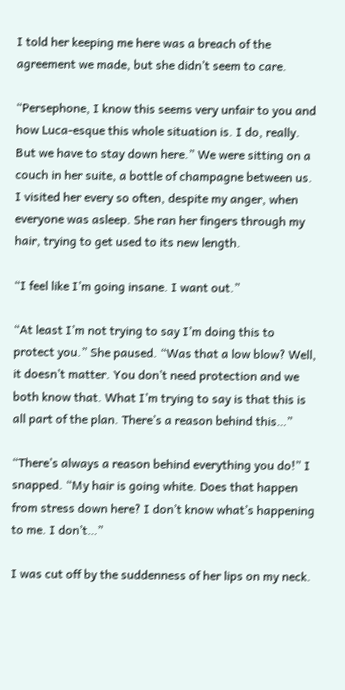I told her keeping me here was a breach of the agreement we made, but she didn’t seem to care.

“Persephone, I know this seems very unfair to you and how Luca-esque this whole situation is. I do, really. But we have to stay down here.” We were sitting on a couch in her suite, a bottle of champagne between us. I visited her every so often, despite my anger, when everyone was asleep. She ran her fingers through my hair, trying to get used to its new length.

“I feel like I’m going insane. I want out.”

“At least I’m not trying to say I’m doing this to protect you.” She paused. “Was that a low blow? Well, it doesn’t matter. You don’t need protection and we both know that. What I’m trying to say is that this is all part of the plan. There’s a reason behind this…”

“There’s always a reason behind everything you do!” I snapped. “My hair is going white. Does that happen from stress down here? I don’t know what’s happening to me. I don’t…”

I was cut off by the suddenness of her lips on my neck.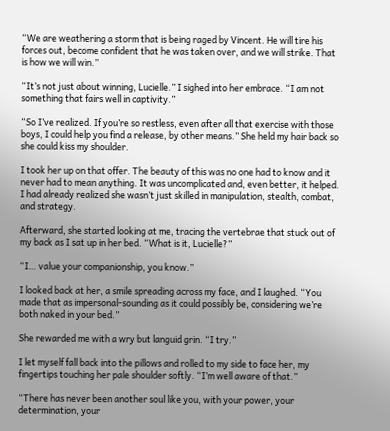“We are weathering a storm that is being raged by Vincent. He will tire his forces out, become confident that he was taken over, and we will strike. That is how we will win.”

“It’s not just about winning, Lucielle.” I sighed into her embrace. “I am not something that fairs well in captivity.”

“So I’ve realized. If you’re so restless, even after all that exercise with those boys, I could help you find a release, by other means.” She held my hair back so she could kiss my shoulder.

I took her up on that offer. The beauty of this was no one had to know and it never had to mean anything. It was uncomplicated and, even better, it helped. I had already realized she wasn’t just skilled in manipulation, stealth, combat, and strategy.

Afterward, she started looking at me, tracing the vertebrae that stuck out of my back as I sat up in her bed. “What is it, Lucielle?”

“I… value your companionship, you know.”

I looked back at her, a smile spreading across my face, and I laughed. “You made that as impersonal-sounding as it could possibly be, considering we’re both naked in your bed.”

She rewarded me with a wry but languid grin. “I try.”

I let myself fall back into the pillows and rolled to my side to face her, my fingertips touching her pale shoulder softly. “I’m well aware of that.”

“There has never been another soul like you, with your power, your determination, your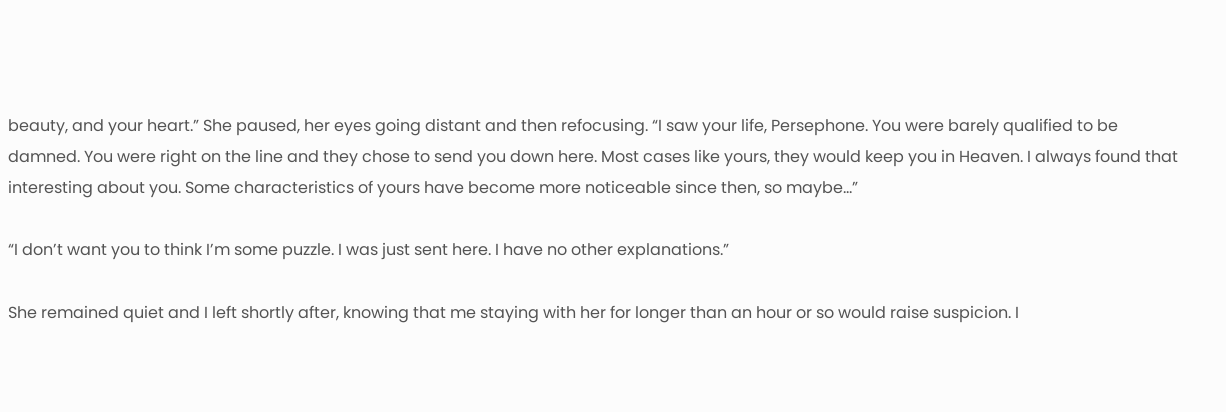beauty, and your heart.” She paused, her eyes going distant and then refocusing. “I saw your life, Persephone. You were barely qualified to be damned. You were right on the line and they chose to send you down here. Most cases like yours, they would keep you in Heaven. I always found that interesting about you. Some characteristics of yours have become more noticeable since then, so maybe…”

“I don’t want you to think I’m some puzzle. I was just sent here. I have no other explanations.”

She remained quiet and I left shortly after, knowing that me staying with her for longer than an hour or so would raise suspicion. I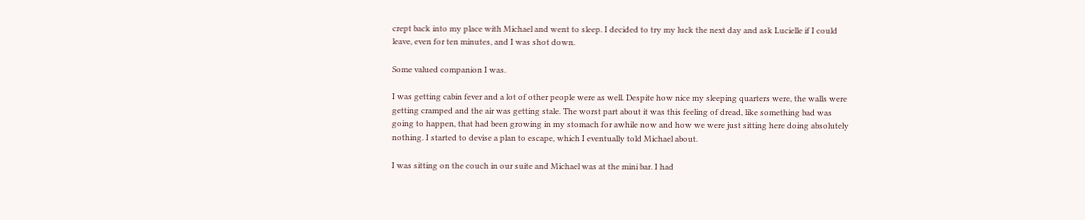crept back into my place with Michael and went to sleep. I decided to try my luck the next day and ask Lucielle if I could leave, even for ten minutes, and I was shot down.

Some valued companion I was.

I was getting cabin fever and a lot of other people were as well. Despite how nice my sleeping quarters were, the walls were getting cramped and the air was getting stale. The worst part about it was this feeling of dread, like something bad was going to happen, that had been growing in my stomach for awhile now and how we were just sitting here doing absolutely nothing. I started to devise a plan to escape, which I eventually told Michael about.

I was sitting on the couch in our suite and Michael was at the mini bar. I had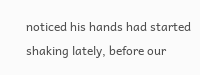noticed his hands had started shaking lately, before our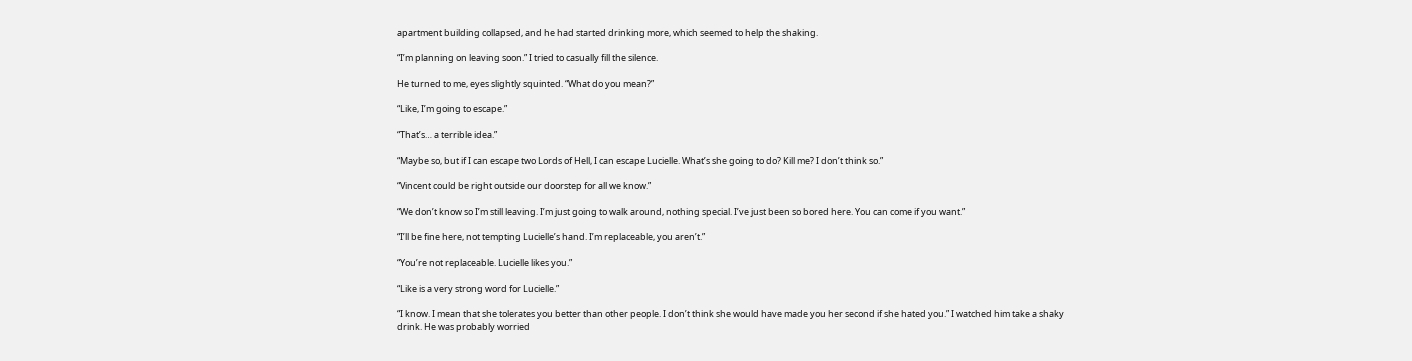apartment building collapsed, and he had started drinking more, which seemed to help the shaking.

“I’m planning on leaving soon.” I tried to casually fill the silence.

He turned to me, eyes slightly squinted. “What do you mean?”

“Like, I’m going to escape.”

“That’s… a terrible idea.”

“Maybe so, but if I can escape two Lords of Hell, I can escape Lucielle. What’s she going to do? Kill me? I don’t think so.”

“Vincent could be right outside our doorstep for all we know.”

“We don’t know so I’m still leaving. I’m just going to walk around, nothing special. I’ve just been so bored here. You can come if you want.”

“I’ll be fine here, not tempting Lucielle’s hand. I’m replaceable, you aren’t.”

“You’re not replaceable. Lucielle likes you.”

“Like is a very strong word for Lucielle.”

“I know. I mean that she tolerates you better than other people. I don’t think she would have made you her second if she hated you.” I watched him take a shaky drink. He was probably worried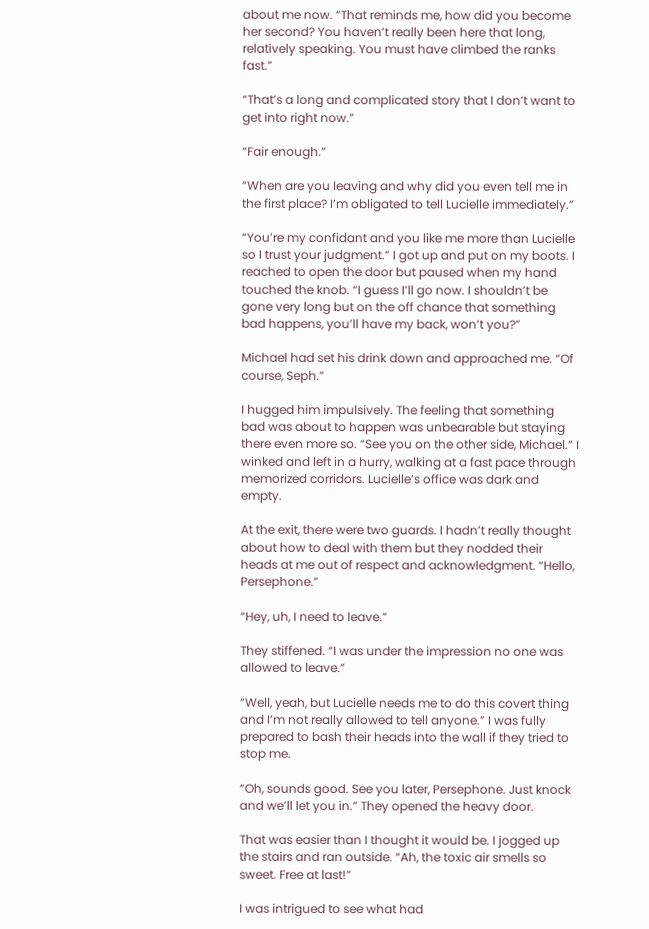about me now. “That reminds me, how did you become her second? You haven’t really been here that long, relatively speaking. You must have climbed the ranks fast.”

“That’s a long and complicated story that I don’t want to get into right now.”

“Fair enough.”

“When are you leaving and why did you even tell me in the first place? I’m obligated to tell Lucielle immediately.”

“You’re my confidant and you like me more than Lucielle so I trust your judgment.” I got up and put on my boots. I reached to open the door but paused when my hand touched the knob. “I guess I’ll go now. I shouldn’t be gone very long but on the off chance that something bad happens, you’ll have my back, won’t you?”

Michael had set his drink down and approached me. “Of course, Seph.”

I hugged him impulsively. The feeling that something bad was about to happen was unbearable but staying there even more so. “See you on the other side, Michael.” I winked and left in a hurry, walking at a fast pace through memorized corridors. Lucielle’s office was dark and empty.

At the exit, there were two guards. I hadn’t really thought about how to deal with them but they nodded their heads at me out of respect and acknowledgment. “Hello, Persephone.”

“Hey, uh, I need to leave.”

They stiffened. “I was under the impression no one was allowed to leave.”

“Well, yeah, but Lucielle needs me to do this covert thing and I’m not really allowed to tell anyone.” I was fully prepared to bash their heads into the wall if they tried to stop me.

“Oh, sounds good. See you later, Persephone. Just knock and we’ll let you in.” They opened the heavy door.

That was easier than I thought it would be. I jogged up the stairs and ran outside. “Ah, the toxic air smells so sweet. Free at last!”

I was intrigued to see what had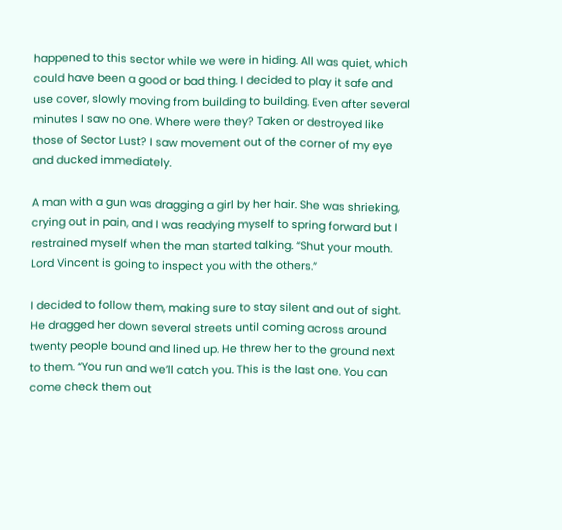happened to this sector while we were in hiding. All was quiet, which could have been a good or bad thing. I decided to play it safe and use cover, slowly moving from building to building. Even after several minutes I saw no one. Where were they? Taken or destroyed like those of Sector Lust? I saw movement out of the corner of my eye and ducked immediately.

A man with a gun was dragging a girl by her hair. She was shrieking, crying out in pain, and I was readying myself to spring forward but I restrained myself when the man started talking. “Shut your mouth. Lord Vincent is going to inspect you with the others.”

I decided to follow them, making sure to stay silent and out of sight. He dragged her down several streets until coming across around twenty people bound and lined up. He threw her to the ground next to them. “You run and we’ll catch you. This is the last one. You can come check them out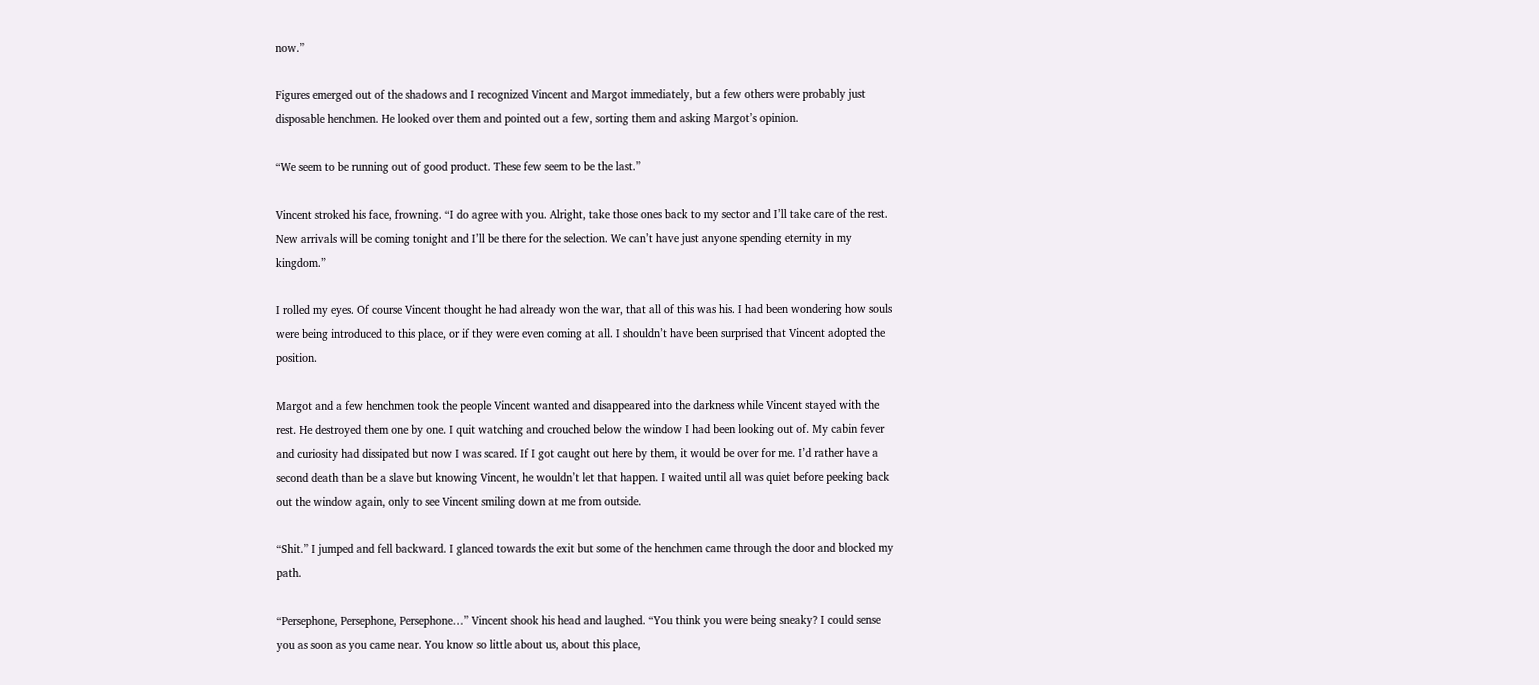now.”

Figures emerged out of the shadows and I recognized Vincent and Margot immediately, but a few others were probably just disposable henchmen. He looked over them and pointed out a few, sorting them and asking Margot’s opinion.

“We seem to be running out of good product. These few seem to be the last.”

Vincent stroked his face, frowning. “I do agree with you. Alright, take those ones back to my sector and I’ll take care of the rest. New arrivals will be coming tonight and I’ll be there for the selection. We can’t have just anyone spending eternity in my kingdom.”

I rolled my eyes. Of course Vincent thought he had already won the war, that all of this was his. I had been wondering how souls were being introduced to this place, or if they were even coming at all. I shouldn’t have been surprised that Vincent adopted the position.

Margot and a few henchmen took the people Vincent wanted and disappeared into the darkness while Vincent stayed with the rest. He destroyed them one by one. I quit watching and crouched below the window I had been looking out of. My cabin fever and curiosity had dissipated but now I was scared. If I got caught out here by them, it would be over for me. I’d rather have a second death than be a slave but knowing Vincent, he wouldn’t let that happen. I waited until all was quiet before peeking back out the window again, only to see Vincent smiling down at me from outside.

“Shit.” I jumped and fell backward. I glanced towards the exit but some of the henchmen came through the door and blocked my path.

“Persephone, Persephone, Persephone…” Vincent shook his head and laughed. “You think you were being sneaky? I could sense you as soon as you came near. You know so little about us, about this place,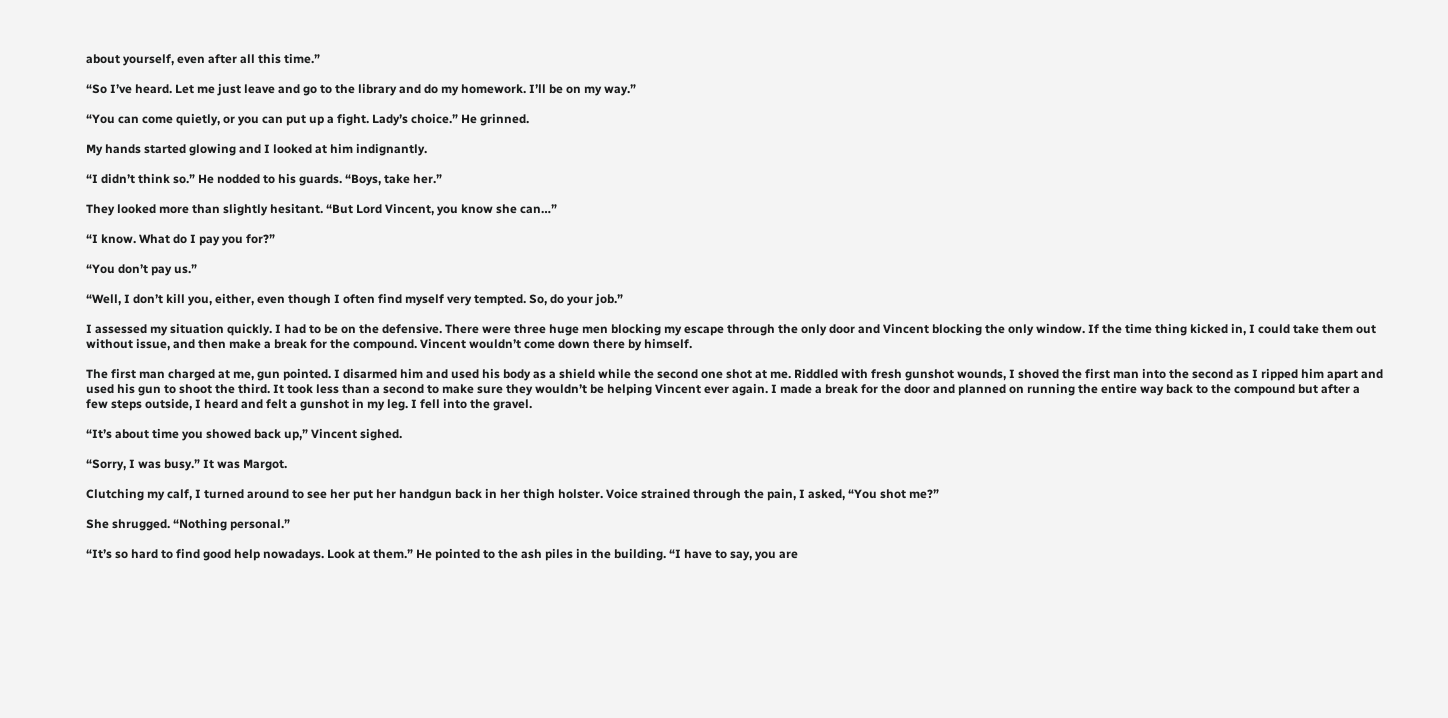about yourself, even after all this time.”

“So I’ve heard. Let me just leave and go to the library and do my homework. I’ll be on my way.”

“You can come quietly, or you can put up a fight. Lady’s choice.” He grinned.

My hands started glowing and I looked at him indignantly.

“I didn’t think so.” He nodded to his guards. “Boys, take her.”

They looked more than slightly hesitant. “But Lord Vincent, you know she can…”

“I know. What do I pay you for?”

“You don’t pay us.”

“Well, I don’t kill you, either, even though I often find myself very tempted. So, do your job.”

I assessed my situation quickly. I had to be on the defensive. There were three huge men blocking my escape through the only door and Vincent blocking the only window. If the time thing kicked in, I could take them out without issue, and then make a break for the compound. Vincent wouldn’t come down there by himself.

The first man charged at me, gun pointed. I disarmed him and used his body as a shield while the second one shot at me. Riddled with fresh gunshot wounds, I shoved the first man into the second as I ripped him apart and used his gun to shoot the third. It took less than a second to make sure they wouldn’t be helping Vincent ever again. I made a break for the door and planned on running the entire way back to the compound but after a few steps outside, I heard and felt a gunshot in my leg. I fell into the gravel.

“It’s about time you showed back up,” Vincent sighed.

“Sorry, I was busy.” It was Margot.

Clutching my calf, I turned around to see her put her handgun back in her thigh holster. Voice strained through the pain, I asked, “You shot me?”

She shrugged. “Nothing personal.”

“It’s so hard to find good help nowadays. Look at them.” He pointed to the ash piles in the building. “I have to say, you are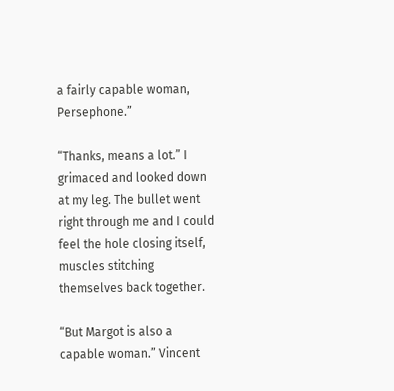a fairly capable woman, Persephone.”

“Thanks, means a lot.” I grimaced and looked down at my leg. The bullet went right through me and I could feel the hole closing itself, muscles stitching themselves back together.

“But Margot is also a capable woman.” Vincent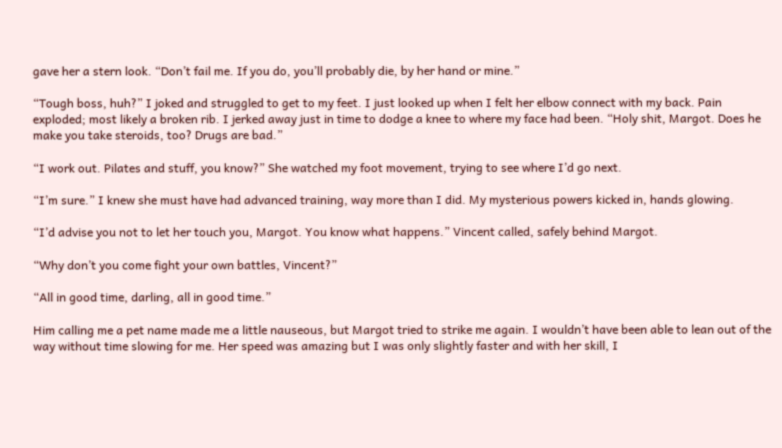gave her a stern look. “Don’t fail me. If you do, you’ll probably die, by her hand or mine.”

“Tough boss, huh?” I joked and struggled to get to my feet. I just looked up when I felt her elbow connect with my back. Pain exploded; most likely a broken rib. I jerked away just in time to dodge a knee to where my face had been. “Holy shit, Margot. Does he make you take steroids, too? Drugs are bad.”

“I work out. Pilates and stuff, you know?” She watched my foot movement, trying to see where I’d go next.

“I’m sure.” I knew she must have had advanced training, way more than I did. My mysterious powers kicked in, hands glowing.

“I’d advise you not to let her touch you, Margot. You know what happens.” Vincent called, safely behind Margot.

“Why don’t you come fight your own battles, Vincent?”

“All in good time, darling, all in good time.”

Him calling me a pet name made me a little nauseous, but Margot tried to strike me again. I wouldn’t have been able to lean out of the way without time slowing for me. Her speed was amazing but I was only slightly faster and with her skill, I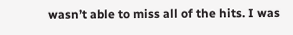wasn’t able to miss all of the hits. I was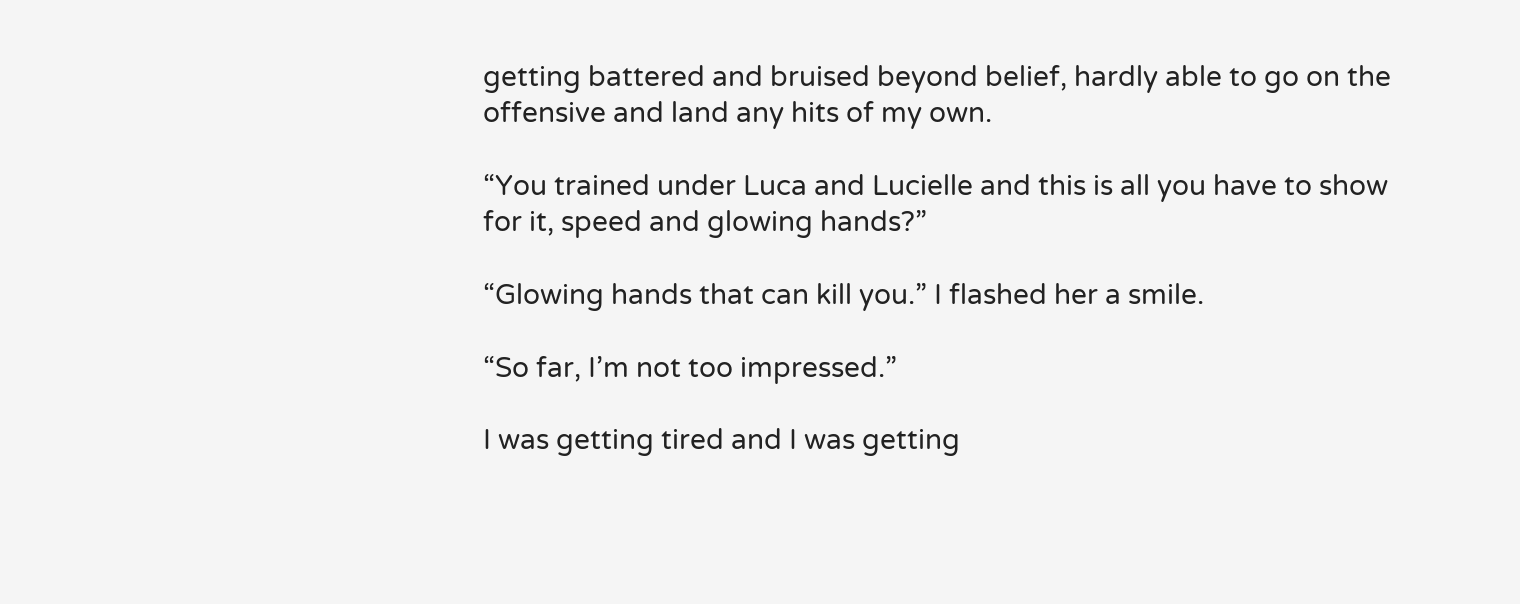getting battered and bruised beyond belief, hardly able to go on the offensive and land any hits of my own.

“You trained under Luca and Lucielle and this is all you have to show for it, speed and glowing hands?”

“Glowing hands that can kill you.” I flashed her a smile.

“So far, I’m not too impressed.”

I was getting tired and I was getting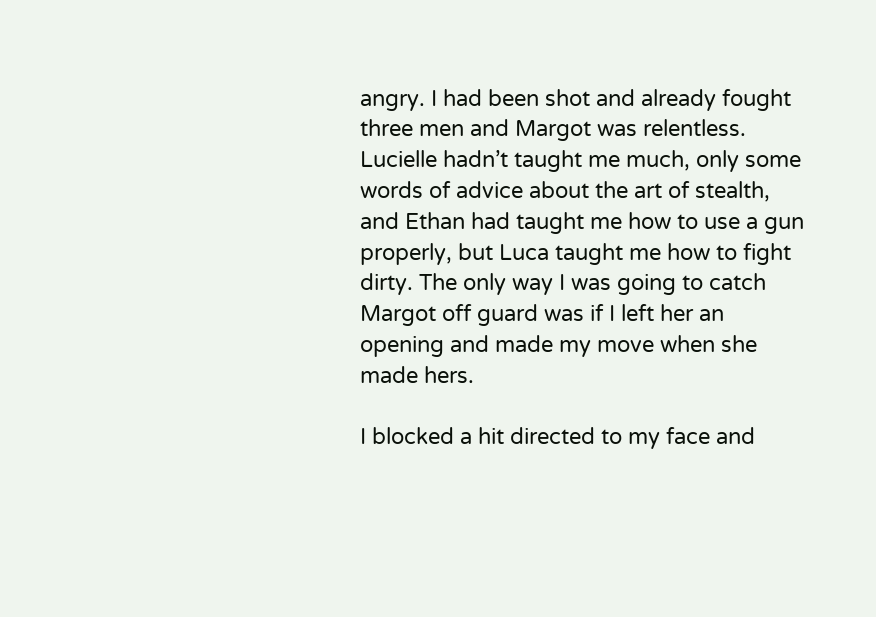angry. I had been shot and already fought three men and Margot was relentless. Lucielle hadn’t taught me much, only some words of advice about the art of stealth, and Ethan had taught me how to use a gun properly, but Luca taught me how to fight dirty. The only way I was going to catch Margot off guard was if I left her an opening and made my move when she made hers.

I blocked a hit directed to my face and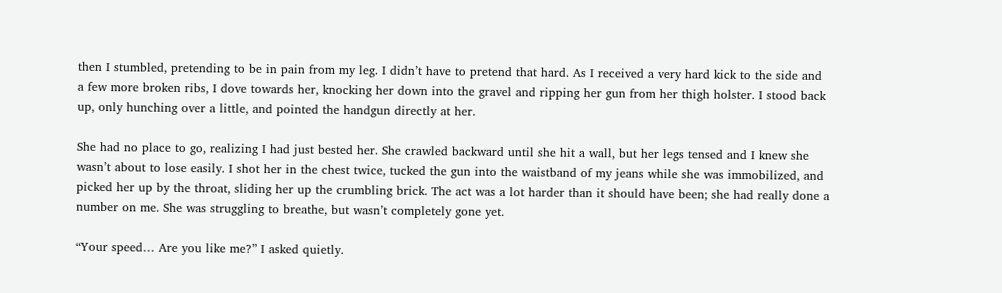then I stumbled, pretending to be in pain from my leg. I didn’t have to pretend that hard. As I received a very hard kick to the side and a few more broken ribs, I dove towards her, knocking her down into the gravel and ripping her gun from her thigh holster. I stood back up, only hunching over a little, and pointed the handgun directly at her.

She had no place to go, realizing I had just bested her. She crawled backward until she hit a wall, but her legs tensed and I knew she wasn’t about to lose easily. I shot her in the chest twice, tucked the gun into the waistband of my jeans while she was immobilized, and picked her up by the throat, sliding her up the crumbling brick. The act was a lot harder than it should have been; she had really done a number on me. She was struggling to breathe, but wasn’t completely gone yet.

“Your speed… Are you like me?” I asked quietly.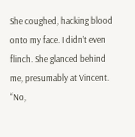She coughed, hacking blood onto my face. I didn’t even flinch. She glanced behind me, presumably at Vincent. “No,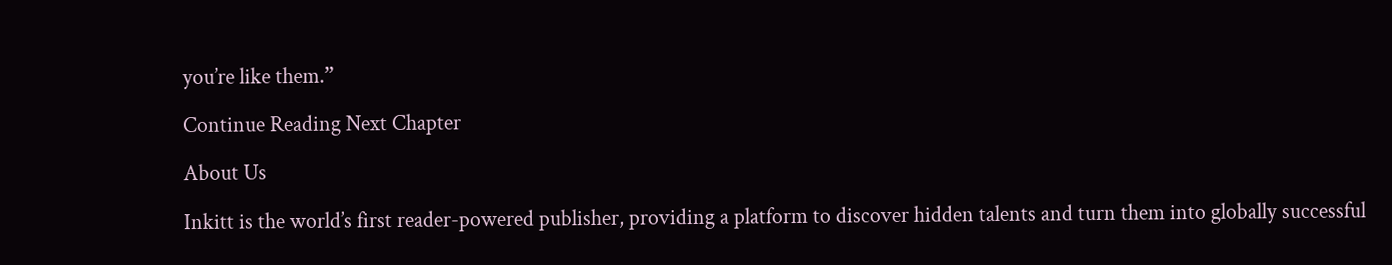you’re like them.”

Continue Reading Next Chapter

About Us

Inkitt is the world’s first reader-powered publisher, providing a platform to discover hidden talents and turn them into globally successful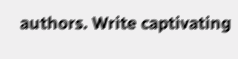authors. Write captivating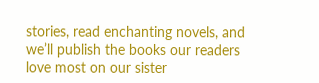stories, read enchanting novels, and we’ll publish the books our readers love most on our sister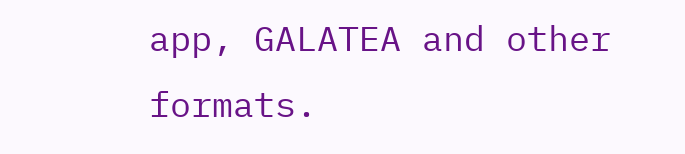app, GALATEA and other formats.